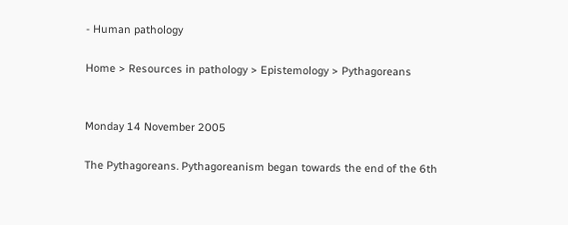- Human pathology

Home > Resources in pathology > Epistemology > Pythagoreans


Monday 14 November 2005

The Pythagoreans. Pythagoreanism began towards the end of the 6th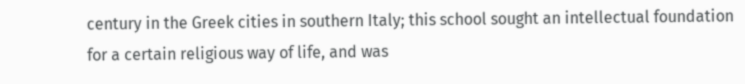century in the Greek cities in southern Italy; this school sought an intellectual foundation for a certain religious way of life, and was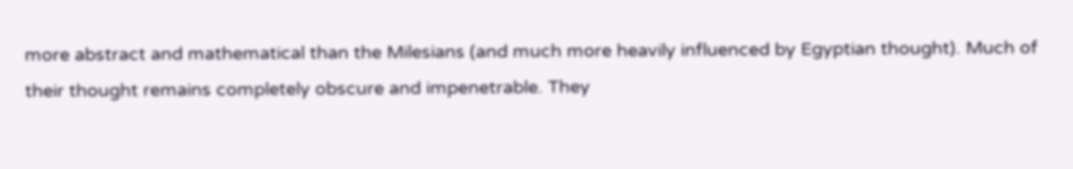more abstract and mathematical than the Milesians (and much more heavily influenced by Egyptian thought). Much of their thought remains completely obscure and impenetrable. They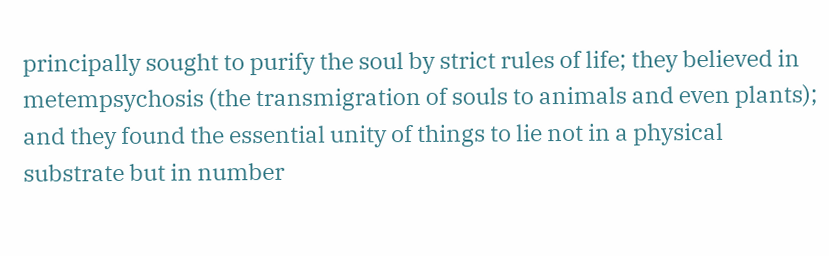principally sought to purify the soul by strict rules of life; they believed in metempsychosis (the transmigration of souls to animals and even plants); and they found the essential unity of things to lie not in a physical substrate but in number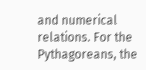and numerical relations. For the Pythagoreans, the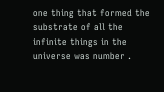one thing that formed the substrate of all the infinite things in the universe was number .